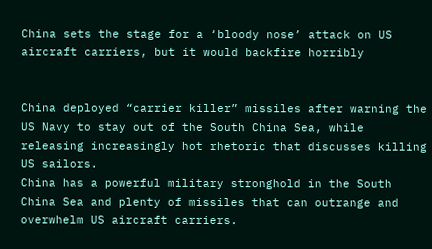China sets the stage for a ‘bloody nose’ attack on US aircraft carriers, but it would backfire horribly


China deployed “carrier killer” missiles after warning the US Navy to stay out of the South China Sea, while releasing increasingly hot rhetoric that discusses killing US sailors.
China has a powerful military stronghold in the South China Sea and plenty of missiles that can outrange and overwhelm US aircraft carriers.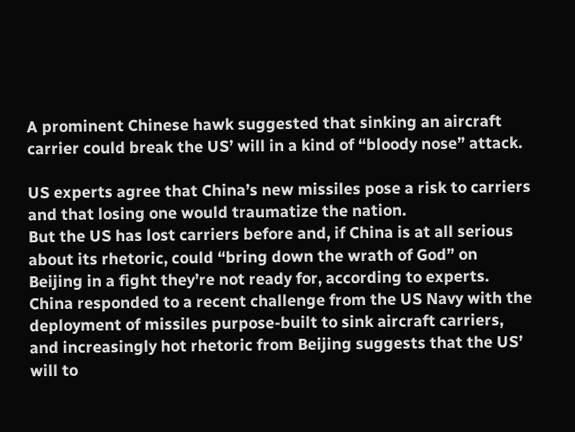A prominent Chinese hawk suggested that sinking an aircraft carrier could break the US’ will in a kind of “bloody nose” attack.

US experts agree that China’s new missiles pose a risk to carriers and that losing one would traumatize the nation.
But the US has lost carriers before and, if China is at all serious about its rhetoric, could “bring down the wrath of God” on Beijing in a fight they’re not ready for, according to experts.
China responded to a recent challenge from the US Navy with the deployment of missiles purpose-built to sink aircraft carriers, and increasingly hot rhetoric from Beijing suggests that the US’ will to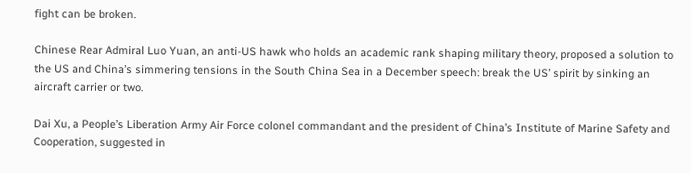fight can be broken.

Chinese Rear Admiral Luo Yuan, an anti-US hawk who holds an academic rank shaping military theory, proposed a solution to the US and China’s simmering tensions in the South China Sea in a December speech: break the US’ spirit by sinking an aircraft carrier or two.

Dai Xu, a People’s Liberation Army Air Force colonel commandant and the president of China’s Institute of Marine Safety and Cooperation, suggested in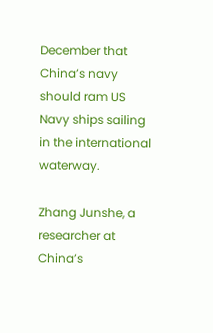December that China’s navy should ram US Navy ships sailing in the international waterway.

Zhang Junshe, a researcher at China’s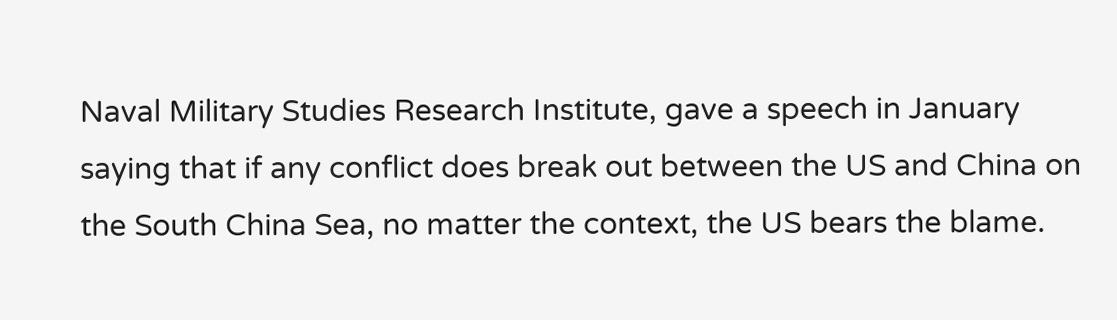Naval Military Studies Research Institute, gave a speech in January saying that if any conflict does break out between the US and China on the South China Sea, no matter the context, the US bears the blame.